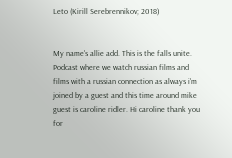Leto (Kirill Serebrennikov; 2018)


My name's allie add. This is the falls unite. Podcast where we watch russian films and films with a russian connection as always i'm joined by a guest and this time around mike guest is caroline ridler. Hi caroline thank you for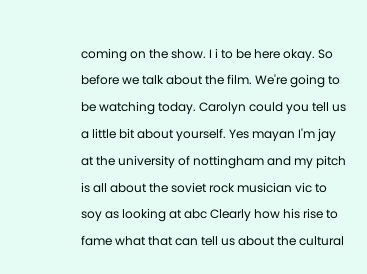coming on the show. I i to be here okay. So before we talk about the film. We're going to be watching today. Carolyn could you tell us a little bit about yourself. Yes mayan I'm jay at the university of nottingham and my pitch is all about the soviet rock musician vic to soy as looking at abc Clearly how his rise to fame what that can tell us about the cultural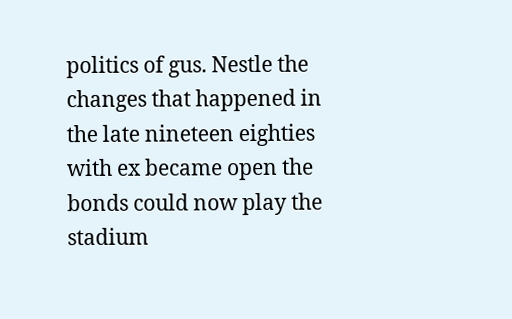politics of gus. Nestle the changes that happened in the late nineteen eighties with ex became open the bonds could now play the stadium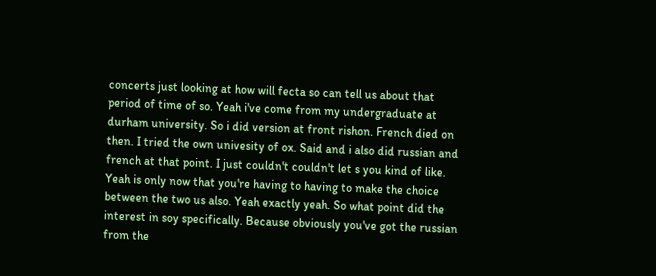concerts just looking at how will fecta so can tell us about that period of time of so. Yeah i've come from my undergraduate at durham university. So i did version at front rishon. French died on then. I tried the own univesity of ox. Said and i also did russian and french at that point. I just couldn't couldn't let s you kind of like. Yeah is only now that you're having to having to make the choice between the two us also. Yeah exactly yeah. So what point did the interest in soy specifically. Because obviously you've got the russian from the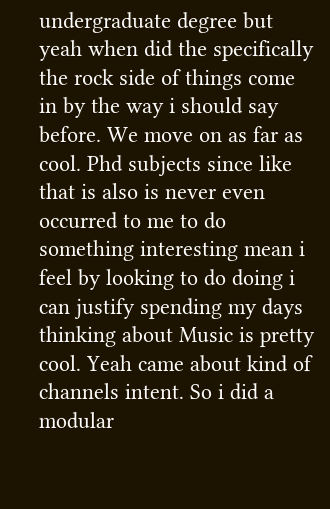undergraduate degree but yeah when did the specifically the rock side of things come in by the way i should say before. We move on as far as cool. Phd subjects since like that is also is never even occurred to me to do something interesting mean i feel by looking to do doing i can justify spending my days thinking about Music is pretty cool. Yeah came about kind of channels intent. So i did a modular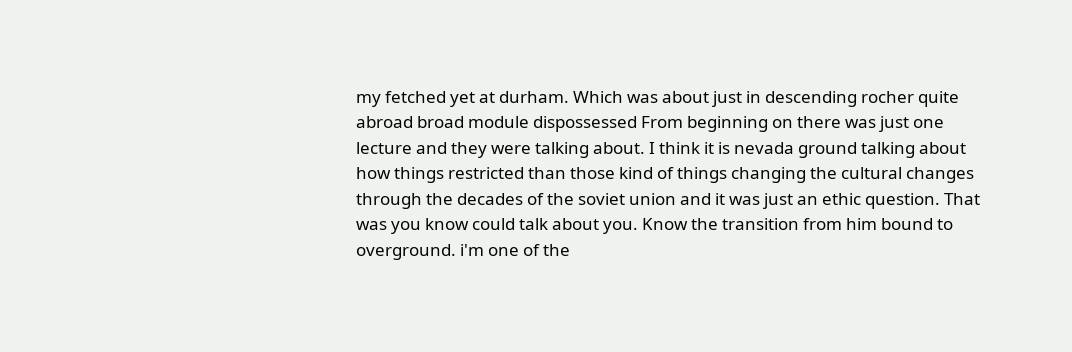my fetched yet at durham. Which was about just in descending rocher quite abroad broad module dispossessed From beginning on there was just one lecture and they were talking about. I think it is nevada ground talking about how things restricted than those kind of things changing the cultural changes through the decades of the soviet union and it was just an ethic question. That was you know could talk about you. Know the transition from him bound to overground. i'm one of the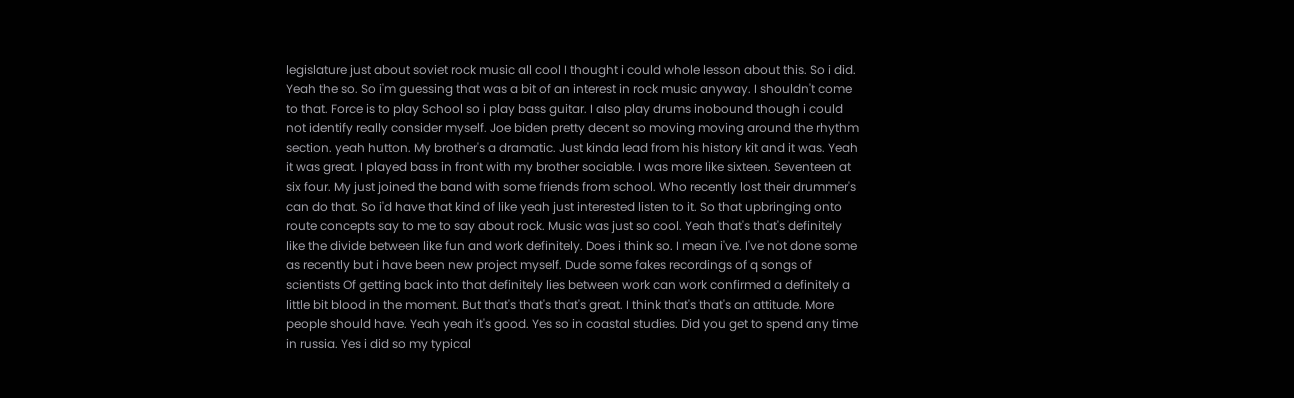legislature just about soviet rock music all cool I thought i could whole lesson about this. So i did. Yeah the so. So i'm guessing that was a bit of an interest in rock music anyway. I shouldn't come to that. Force is to play School so i play bass guitar. I also play drums inobound though i could not identify really consider myself. Joe biden pretty decent so moving moving around the rhythm section. yeah hutton. My brother's a dramatic. Just kinda lead from his history kit and it was. Yeah it was great. I played bass in front with my brother sociable. I was more like sixteen. Seventeen at six four. My just joined the band with some friends from school. Who recently lost their drummer's can do that. So i'd have that kind of like yeah just interested listen to it. So that upbringing onto route concepts say to me to say about rock. Music was just so cool. Yeah that's that's definitely like the divide between like fun and work definitely. Does i think so. I mean i've. I've not done some as recently but i have been new project myself. Dude some fakes recordings of q songs of scientists Of getting back into that definitely lies between work can work confirmed a definitely a little bit blood in the moment. But that's that's that's great. I think that's that's an attitude. More people should have. Yeah yeah it's good. Yes so in coastal studies. Did you get to spend any time in russia. Yes i did so my typical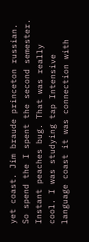yet coast. Jim braude princeton russian. So spend the I spent the second semester. Instant peaches bug. That was really cool. I was studying tap Intensive language coast it was connection with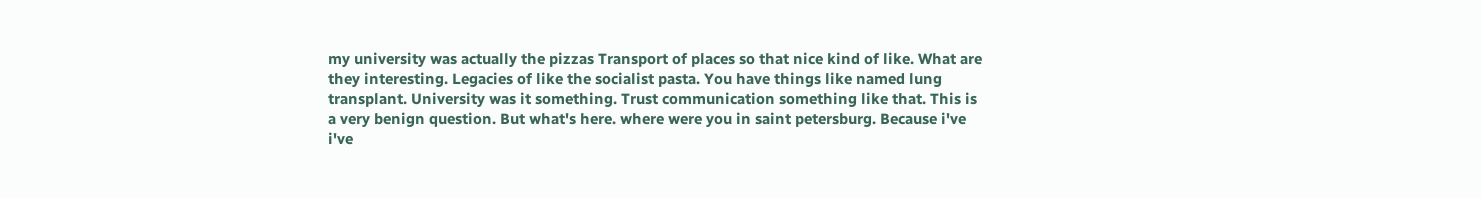my university was actually the pizzas Transport of places so that nice kind of like. What are they interesting. Legacies of like the socialist pasta. You have things like named lung transplant. University was it something. Trust communication something like that. This is a very benign question. But what's here. where were you in saint petersburg. Because i've i've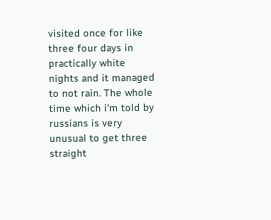visited once for like three four days in practically white nights and it managed to not rain. The whole time which i'm told by russians is very unusual to get three straight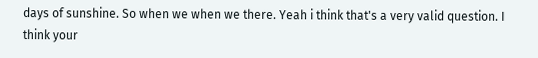days of sunshine. So when we when we there. Yeah i think that's a very valid question. I think your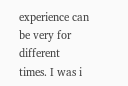experience can be very for different times. I was i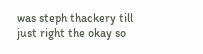was steph thackery till just right the okay so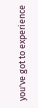you've got to experience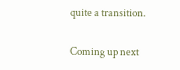quite a transition.

Coming up next